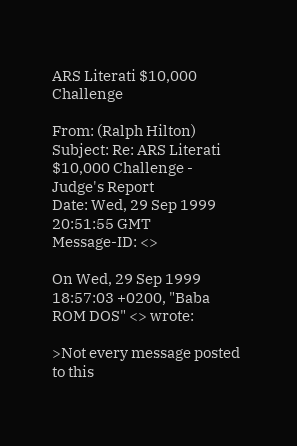ARS Literati $10,000 Challenge

From: (Ralph Hilton)
Subject: Re: ARS Literati $10,000 Challenge - Judge's Report
Date: Wed, 29 Sep 1999 20:51:55 GMT
Message-ID: <>

On Wed, 29 Sep 1999 18:57:03 +0200, "Baba ROM DOS" <> wrote:

>Not every message posted to this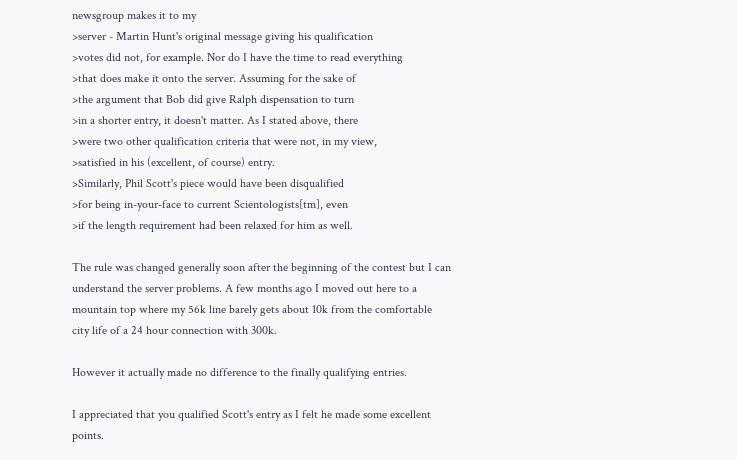newsgroup makes it to my
>server - Martin Hunt's original message giving his qualification
>votes did not, for example. Nor do I have the time to read everything
>that does make it onto the server. Assuming for the sake of
>the argument that Bob did give Ralph dispensation to turn
>in a shorter entry, it doesn't matter. As I stated above, there
>were two other qualification criteria that were not, in my view,
>satisfied in his (excellent, of course) entry.
>Similarly, Phil Scott's piece would have been disqualified
>for being in-your-face to current Scientologists[tm], even
>if the length requirement had been relaxed for him as well.

The rule was changed generally soon after the beginning of the contest but I can understand the server problems. A few months ago I moved out here to a mountain top where my 56k line barely gets about 10k from the comfortable city life of a 24 hour connection with 300k.

However it actually made no difference to the finally qualifying entries.

I appreciated that you qualified Scott's entry as I felt he made some excellent points.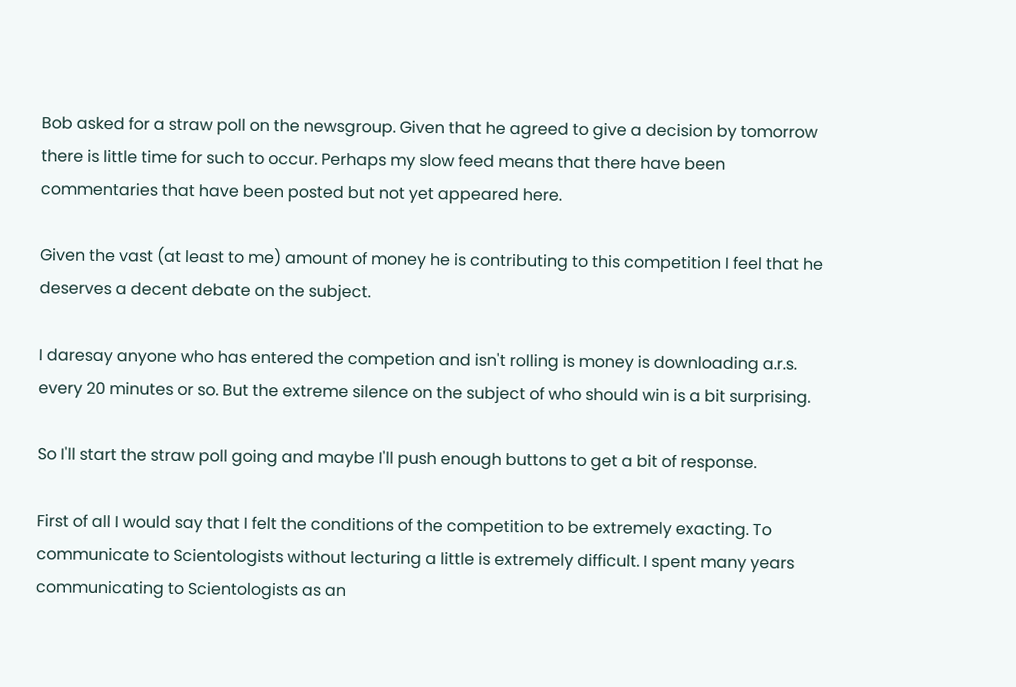Bob asked for a straw poll on the newsgroup. Given that he agreed to give a decision by tomorrow there is little time for such to occur. Perhaps my slow feed means that there have been commentaries that have been posted but not yet appeared here.

Given the vast (at least to me) amount of money he is contributing to this competition I feel that he deserves a decent debate on the subject.

I daresay anyone who has entered the competion and isn't rolling is money is downloading a.r.s. every 20 minutes or so. But the extreme silence on the subject of who should win is a bit surprising.

So I'll start the straw poll going and maybe I'll push enough buttons to get a bit of response.

First of all I would say that I felt the conditions of the competition to be extremely exacting. To communicate to Scientologists without lecturing a little is extremely difficult. I spent many years communicating to Scientologists as an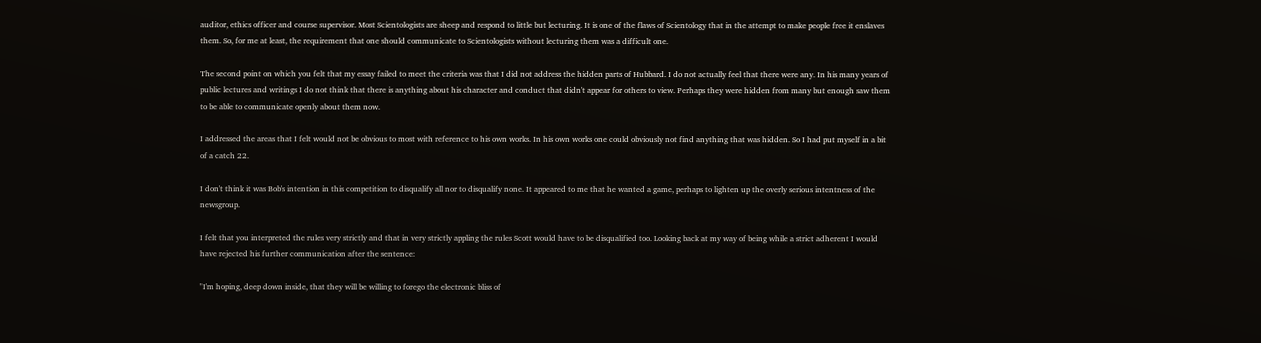auditor, ethics officer and course supervisor. Most Scientologists are sheep and respond to little but lecturing. It is one of the flaws of Scientology that in the attempt to make people free it enslaves them. So, for me at least, the requirement that one should communicate to Scientologists without lecturing them was a difficult one.

The second point on which you felt that my essay failed to meet the criteria was that I did not address the hidden parts of Hubbard. I do not actually feel that there were any. In his many years of public lectures and writings I do not think that there is anything about his character and conduct that didn't appear for others to view. Perhaps they were hidden from many but enough saw them to be able to communicate openly about them now.

I addressed the areas that I felt would not be obvious to most with reference to his own works. In his own works one could obviously not find anything that was hidden. So I had put myself in a bit of a catch 22.

I don't think it was Bob's intention in this competition to disqualify all nor to disqualify none. It appeared to me that he wanted a game, perhaps to lighten up the overly serious intentness of the newsgroup.

I felt that you interpreted the rules very strictly and that in very strictly appling the rules Scott would have to be disqualified too. Looking back at my way of being while a strict adherent I would have rejected his further communication after the sentence:

"I'm hoping, deep down inside, that they will be willing to forego the electronic bliss of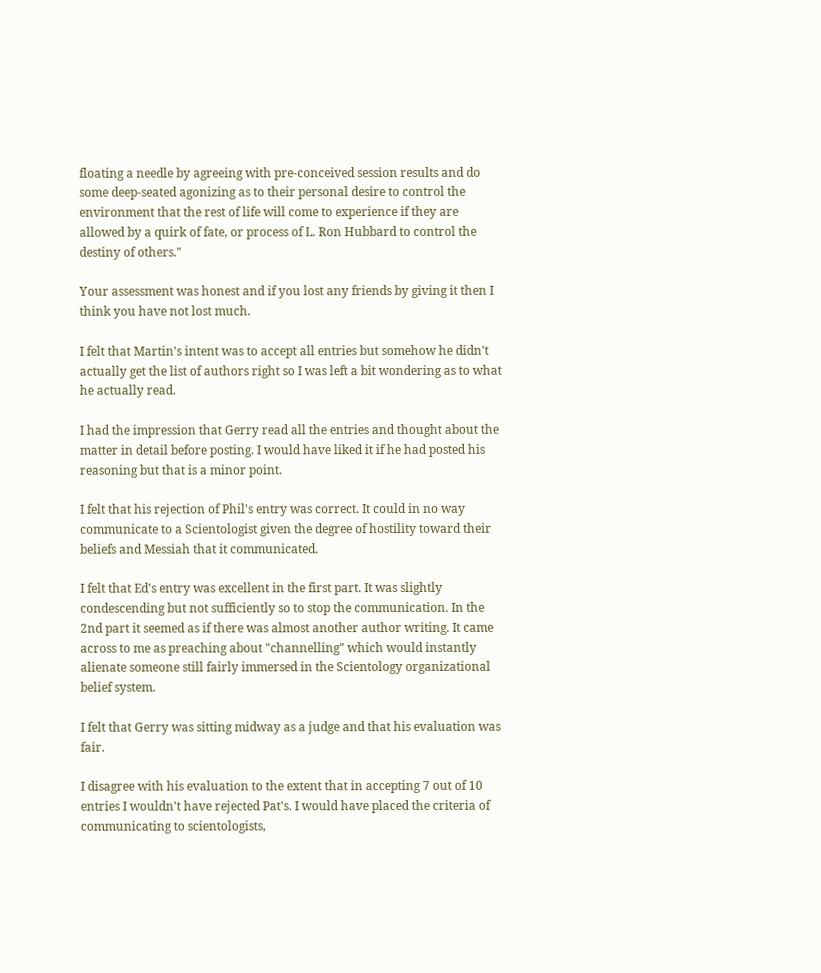floating a needle by agreeing with pre-conceived session results and do some deep-seated agonizing as to their personal desire to control the environment that the rest of life will come to experience if they are allowed by a quirk of fate, or process of L. Ron Hubbard to control the destiny of others."

Your assessment was honest and if you lost any friends by giving it then I think you have not lost much.

I felt that Martin's intent was to accept all entries but somehow he didn't actually get the list of authors right so I was left a bit wondering as to what he actually read.

I had the impression that Gerry read all the entries and thought about the matter in detail before posting. I would have liked it if he had posted his reasoning but that is a minor point.

I felt that his rejection of Phil's entry was correct. It could in no way communicate to a Scientologist given the degree of hostility toward their beliefs and Messiah that it communicated.

I felt that Ed's entry was excellent in the first part. It was slightly condescending but not sufficiently so to stop the communication. In the 2nd part it seemed as if there was almost another author writing. It came across to me as preaching about "channelling" which would instantly alienate someone still fairly immersed in the Scientology organizational belief system.

I felt that Gerry was sitting midway as a judge and that his evaluation was fair.

I disagree with his evaluation to the extent that in accepting 7 out of 10 entries I wouldn't have rejected Pat's. I would have placed the criteria of communicating to scientologists,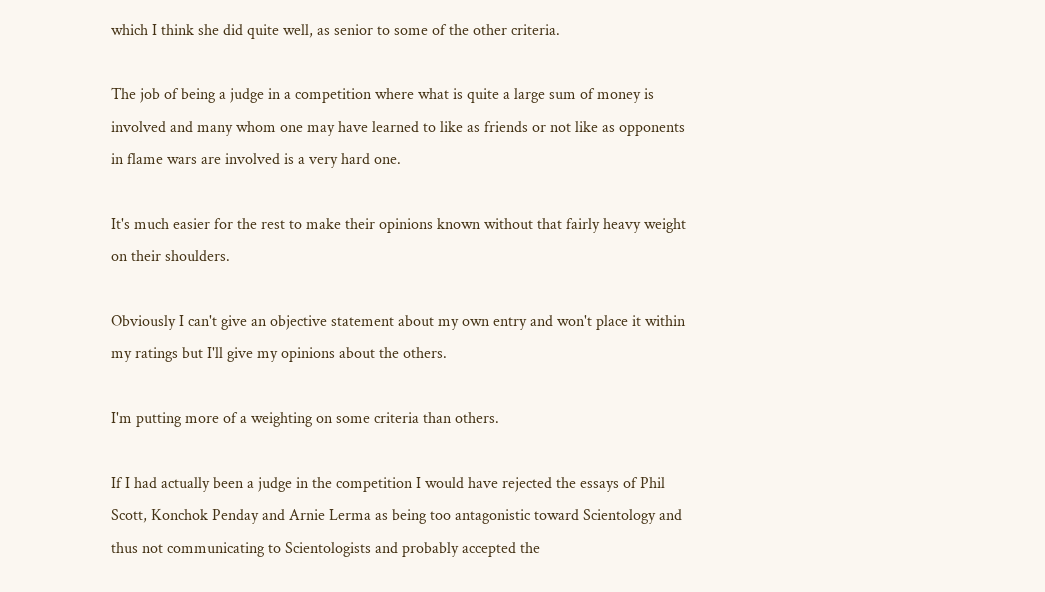which I think she did quite well, as senior to some of the other criteria.

The job of being a judge in a competition where what is quite a large sum of money is involved and many whom one may have learned to like as friends or not like as opponents in flame wars are involved is a very hard one.

It's much easier for the rest to make their opinions known without that fairly heavy weight on their shoulders.

Obviously I can't give an objective statement about my own entry and won't place it within my ratings but I'll give my opinions about the others.

I'm putting more of a weighting on some criteria than others.

If I had actually been a judge in the competition I would have rejected the essays of Phil Scott, Konchok Penday and Arnie Lerma as being too antagonistic toward Scientology and thus not communicating to Scientologists and probably accepted the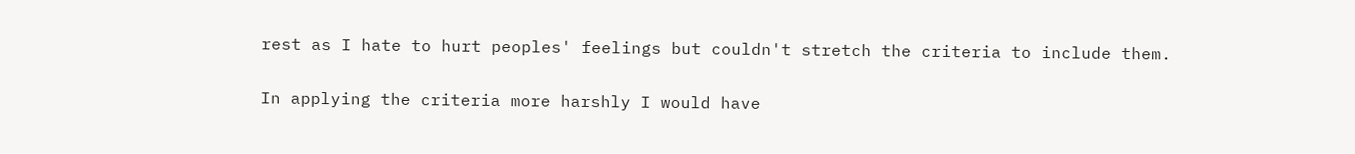rest as I hate to hurt peoples' feelings but couldn't stretch the criteria to include them.

In applying the criteria more harshly I would have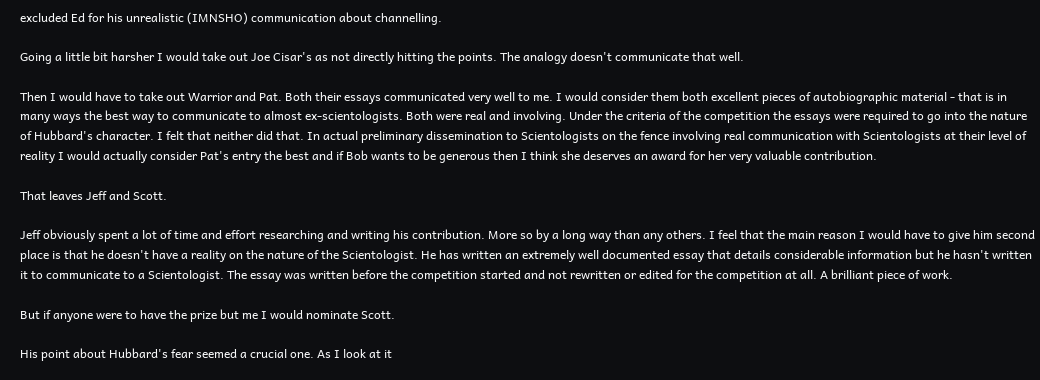excluded Ed for his unrealistic (IMNSHO) communication about channelling.

Going a little bit harsher I would take out Joe Cisar's as not directly hitting the points. The analogy doesn't communicate that well.

Then I would have to take out Warrior and Pat. Both their essays communicated very well to me. I would consider them both excellent pieces of autobiographic material - that is in many ways the best way to communicate to almost ex-scientologists. Both were real and involving. Under the criteria of the competition the essays were required to go into the nature of Hubbard's character. I felt that neither did that. In actual preliminary dissemination to Scientologists on the fence involving real communication with Scientologists at their level of reality I would actually consider Pat's entry the best and if Bob wants to be generous then I think she deserves an award for her very valuable contribution.

That leaves Jeff and Scott.

Jeff obviously spent a lot of time and effort researching and writing his contribution. More so by a long way than any others. I feel that the main reason I would have to give him second place is that he doesn't have a reality on the nature of the Scientologist. He has written an extremely well documented essay that details considerable information but he hasn't written it to communicate to a Scientologist. The essay was written before the competition started and not rewritten or edited for the competition at all. A brilliant piece of work.

But if anyone were to have the prize but me I would nominate Scott.

His point about Hubbard's fear seemed a crucial one. As I look at it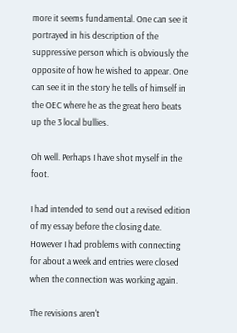more it seems fundamental. One can see it portrayed in his description of the suppressive person which is obviously the opposite of how he wished to appear. One can see it in the story he tells of himself in the OEC where he as the great hero beats up the 3 local bullies.

Oh well. Perhaps I have shot myself in the foot.

I had intended to send out a revised edition of my essay before the closing date. However I had problems with connecting for about a week and entries were closed when the connection was working again.

The revisions aren't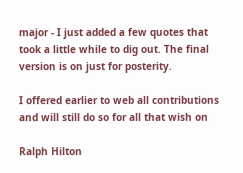major - I just added a few quotes that took a little while to dig out. The final version is on just for posterity.

I offered earlier to web all contributions and will still do so for all that wish on

Ralph Hilton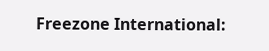Freezone International: